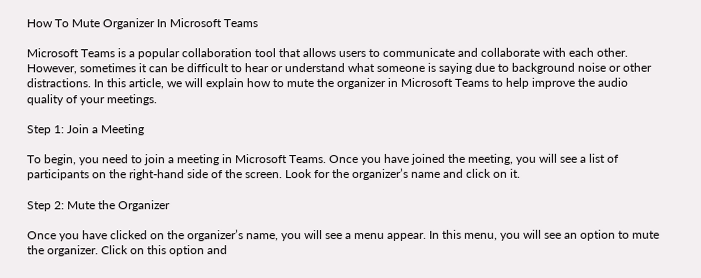How To Mute Organizer In Microsoft Teams

Microsoft Teams is a popular collaboration tool that allows users to communicate and collaborate with each other. However, sometimes it can be difficult to hear or understand what someone is saying due to background noise or other distractions. In this article, we will explain how to mute the organizer in Microsoft Teams to help improve the audio quality of your meetings.

Step 1: Join a Meeting

To begin, you need to join a meeting in Microsoft Teams. Once you have joined the meeting, you will see a list of participants on the right-hand side of the screen. Look for the organizer’s name and click on it.

Step 2: Mute the Organizer

Once you have clicked on the organizer’s name, you will see a menu appear. In this menu, you will see an option to mute the organizer. Click on this option and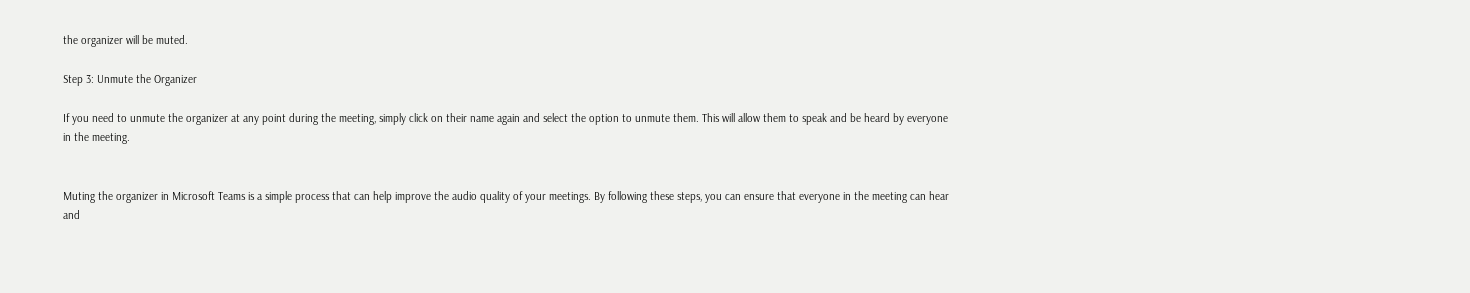the organizer will be muted.

Step 3: Unmute the Organizer

If you need to unmute the organizer at any point during the meeting, simply click on their name again and select the option to unmute them. This will allow them to speak and be heard by everyone in the meeting.


Muting the organizer in Microsoft Teams is a simple process that can help improve the audio quality of your meetings. By following these steps, you can ensure that everyone in the meeting can hear and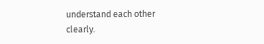understand each other clearly.